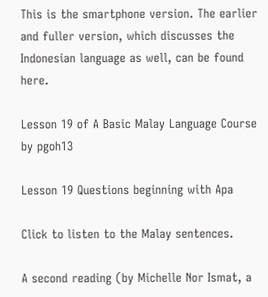This is the smartphone version. The earlier and fuller version, which discusses the Indonesian language as well, can be found here.

Lesson 19 of A Basic Malay Language Course by pgoh13

Lesson 19 Questions beginning with Apa

Click to listen to the Malay sentences.

A second reading (by Michelle Nor Ismat, a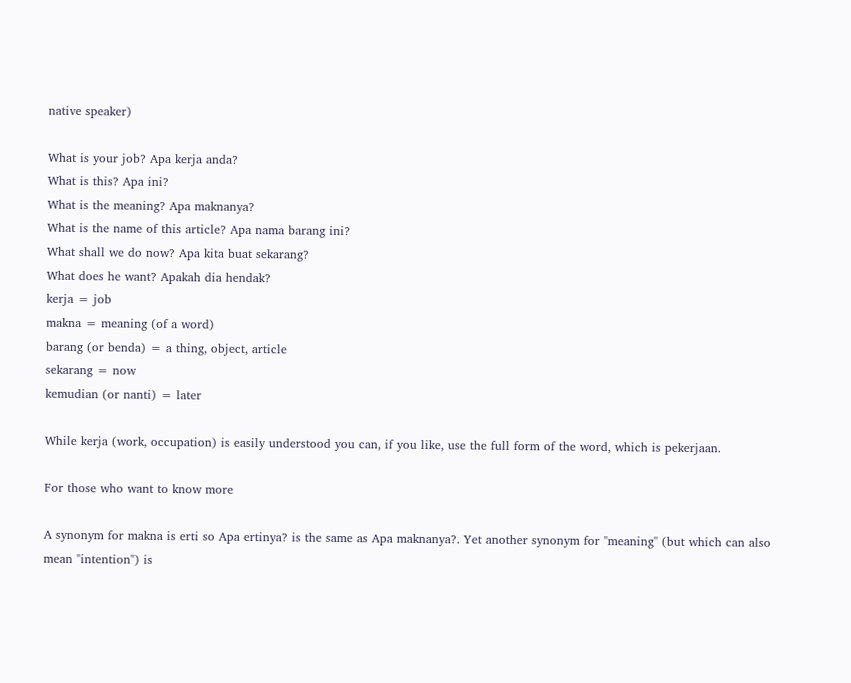native speaker)

What is your job? Apa kerja anda?
What is this? Apa ini?
What is the meaning? Apa maknanya?
What is the name of this article? Apa nama barang ini?
What shall we do now? Apa kita buat sekarang?
What does he want? Apakah dia hendak?
kerja = job
makna = meaning (of a word)
barang (or benda) = a thing, object, article
sekarang = now
kemudian (or nanti) = later

While kerja (work, occupation) is easily understood you can, if you like, use the full form of the word, which is pekerjaan.

For those who want to know more

A synonym for makna is erti so Apa ertinya? is the same as Apa maknanya?. Yet another synonym for "meaning" (but which can also mean "intention") is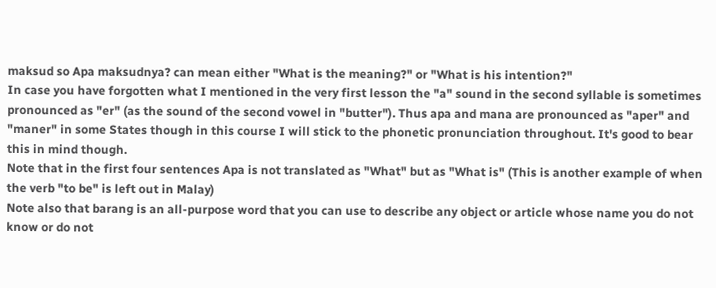maksud so Apa maksudnya? can mean either "What is the meaning?" or "What is his intention?"
In case you have forgotten what I mentioned in the very first lesson the "a" sound in the second syllable is sometimes pronounced as "er" (as the sound of the second vowel in "butter"). Thus apa and mana are pronounced as "aper" and "maner" in some States though in this course I will stick to the phonetic pronunciation throughout. It's good to bear this in mind though.
Note that in the first four sentences Apa is not translated as "What" but as "What is" (This is another example of when the verb "to be" is left out in Malay)
Note also that barang is an all-purpose word that you can use to describe any object or article whose name you do not know or do not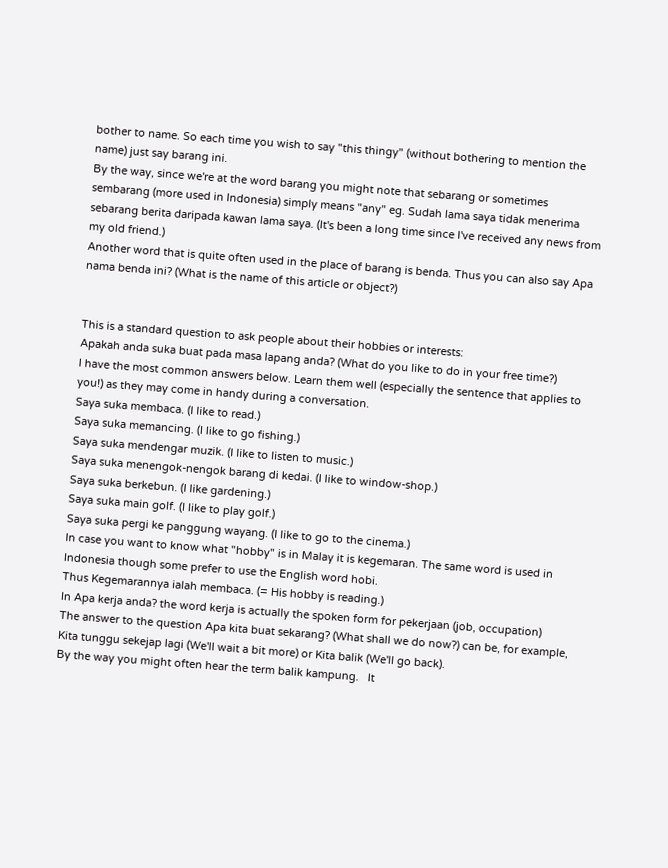bother to name. So each time you wish to say "this thingy" (without bothering to mention the name) just say barang ini.
By the way, since we're at the word barang you might note that sebarang or sometimes sembarang (more used in Indonesia) simply means "any" eg. Sudah lama saya tidak menerima sebarang berita daripada kawan lama saya. (It's been a long time since I've received any news from my old friend.)
Another word that is quite often used in the place of barang is benda. Thus you can also say Apa nama benda ini? (What is the name of this article or object?)


This is a standard question to ask people about their hobbies or interests:
Apakah anda suka buat pada masa lapang anda? (What do you like to do in your free time?)
I have the most common answers below. Learn them well (especially the sentence that applies to you!) as they may come in handy during a conversation.
Saya suka membaca. (I like to read.)
Saya suka memancing. (I like to go fishing.)
Saya suka mendengar muzik. (I like to listen to music.)
Saya suka menengok-nengok barang di kedai. (I like to window-shop.)
Saya suka berkebun. (I like gardening.)
Saya suka main golf. (I like to play golf.)
Saya suka pergi ke panggung wayang. (I like to go to the cinema.)
In case you want to know what "hobby" is in Malay it is kegemaran. The same word is used in Indonesia though some prefer to use the English word hobi.
Thus Kegemarannya ialah membaca. (= His hobby is reading.)
In Apa kerja anda? the word kerja is actually the spoken form for pekerjaan (job, occupation)
The answer to the question Apa kita buat sekarang? (What shall we do now?) can be, for example, Kita tunggu sekejap lagi (We'll wait a bit more) or Kita balik (We'll go back).
By the way you might often hear the term balik kampung.   It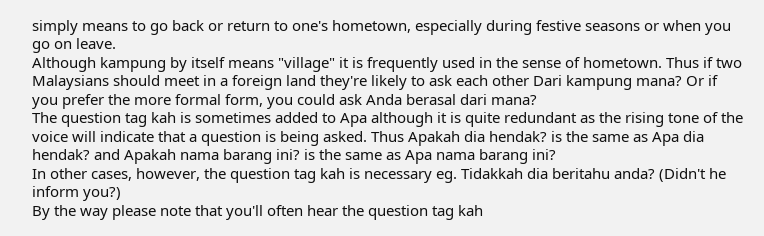simply means to go back or return to one's hometown, especially during festive seasons or when you go on leave.
Although kampung by itself means "village" it is frequently used in the sense of hometown. Thus if two Malaysians should meet in a foreign land they're likely to ask each other Dari kampung mana? Or if you prefer the more formal form, you could ask Anda berasal dari mana?
The question tag kah is sometimes added to Apa although it is quite redundant as the rising tone of the voice will indicate that a question is being asked. Thus Apakah dia hendak? is the same as Apa dia hendak? and Apakah nama barang ini? is the same as Apa nama barang ini?
In other cases, however, the question tag kah is necessary eg. Tidakkah dia beritahu anda? (Didn't he inform you?)
By the way please note that you'll often hear the question tag kah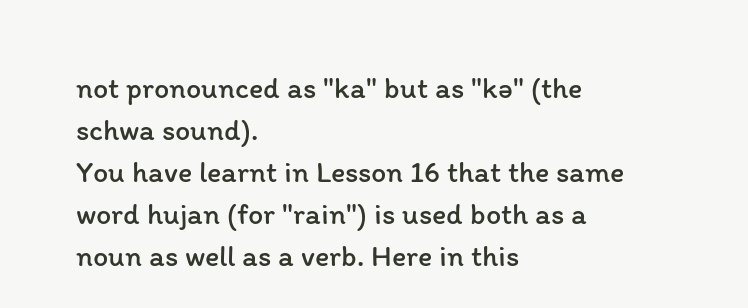not pronounced as "ka" but as "kə" (the schwa sound).
You have learnt in Lesson 16 that the same word hujan (for "rain") is used both as a noun as well as a verb. Here in this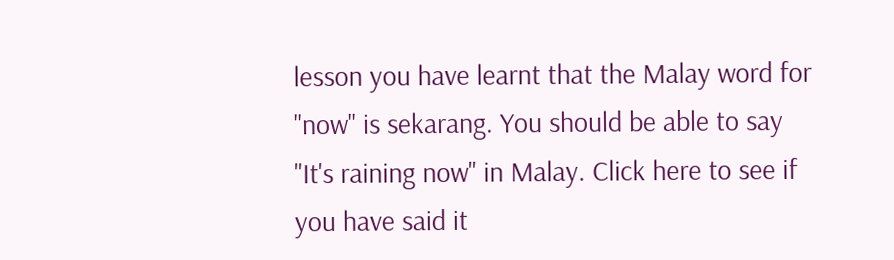lesson you have learnt that the Malay word for "now" is sekarang. You should be able to say "It's raining now" in Malay. Click here to see if you have said it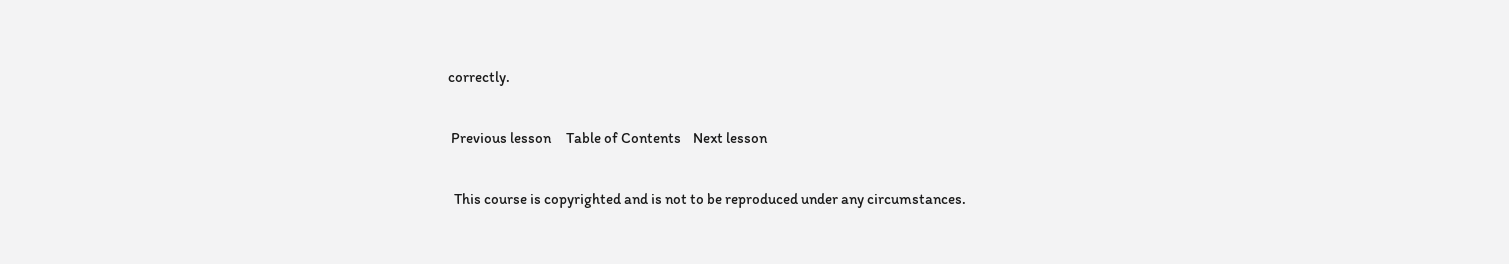correctly.

 Previous lesson     Table of Contents    Next lesson

  This course is copyrighted and is not to be reproduced under any circumstances.